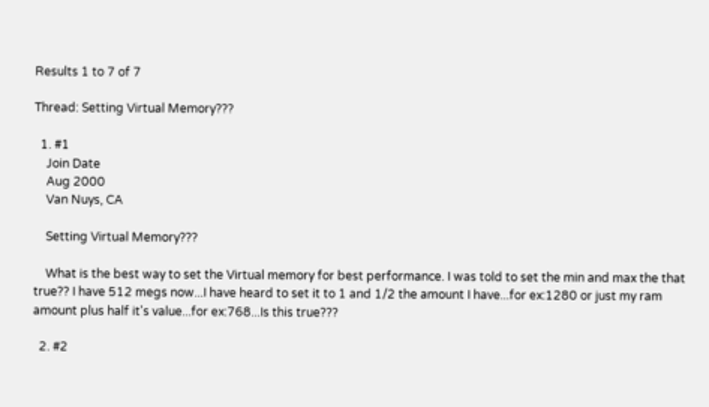Results 1 to 7 of 7

Thread: Setting Virtual Memory???

  1. #1
    Join Date
    Aug 2000
    Van Nuys, CA

    Setting Virtual Memory???

    What is the best way to set the Virtual memory for best performance. I was told to set the min and max the that true?? I have 512 megs now...I have heard to set it to 1 and 1/2 the amount I have...for ex:1280 or just my ram amount plus half it's value...for ex:768...Is this true???

  2. #2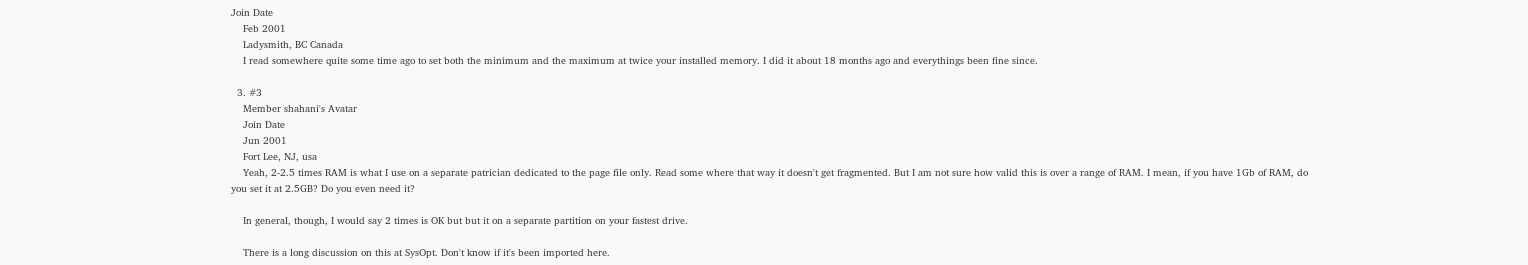Join Date
    Feb 2001
    Ladysmith, BC Canada
    I read somewhere quite some time ago to set both the minimum and the maximum at twice your installed memory. I did it about 18 months ago and everythings been fine since.

  3. #3
    Member shahani's Avatar
    Join Date
    Jun 2001
    Fort Lee, NJ, usa
    Yeah, 2-2.5 times RAM is what I use on a separate patrician dedicated to the page file only. Read some where that way it doesn't get fragmented. But I am not sure how valid this is over a range of RAM. I mean, if you have 1Gb of RAM, do you set it at 2.5GB? Do you even need it?

    In general, though, I would say 2 times is OK but but it on a separate partition on your fastest drive.

    There is a long discussion on this at SysOpt. Don't know if it's been imported here.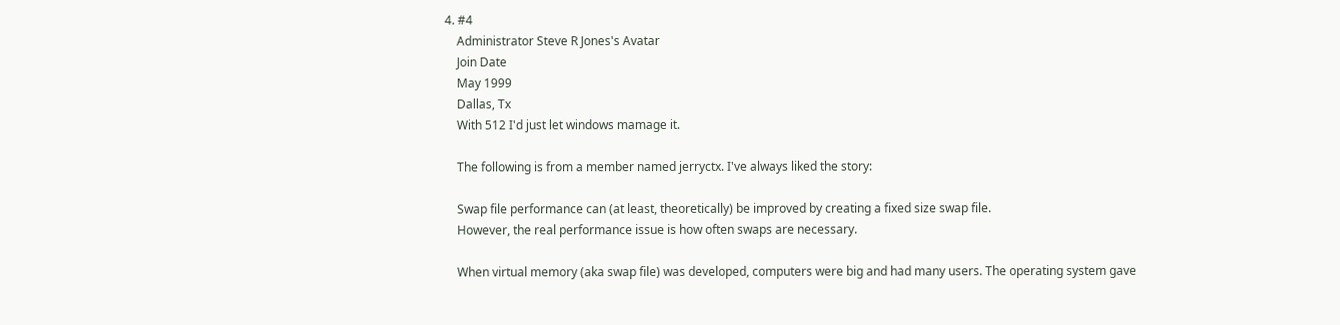4. #4
    Administrator Steve R Jones's Avatar
    Join Date
    May 1999
    Dallas, Tx
    With 512 I'd just let windows mamage it.

    The following is from a member named jerryctx. I've always liked the story:

    Swap file performance can (at least, theoretically) be improved by creating a fixed size swap file.
    However, the real performance issue is how often swaps are necessary.

    When virtual memory (aka swap file) was developed, computers were big and had many users. The operating system gave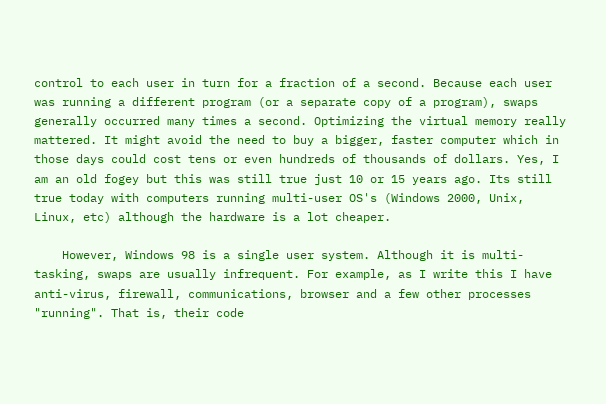control to each user in turn for a fraction of a second. Because each user was running a different program (or a separate copy of a program), swaps generally occurred many times a second. Optimizing the virtual memory really mattered. It might avoid the need to buy a bigger, faster computer which in those days could cost tens or even hundreds of thousands of dollars. Yes, I am an old fogey but this was still true just 10 or 15 years ago. Its still true today with computers running multi-user OS's (Windows 2000, Unix, Linux, etc) although the hardware is a lot cheaper.

    However, Windows 98 is a single user system. Although it is multi-tasking, swaps are usually infrequent. For example, as I write this I have anti-virus, firewall, communications, browser and a few other processes "running". That is, their code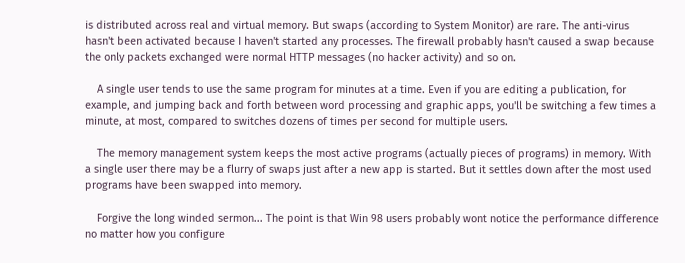is distributed across real and virtual memory. But swaps (according to System Monitor) are rare. The anti-virus hasn't been activated because I haven't started any processes. The firewall probably hasn't caused a swap because the only packets exchanged were normal HTTP messages (no hacker activity) and so on.

    A single user tends to use the same program for minutes at a time. Even if you are editing a publication, for example, and jumping back and forth between word processing and graphic apps, you'll be switching a few times a minute, at most, compared to switches dozens of times per second for multiple users.

    The memory management system keeps the most active programs (actually pieces of programs) in memory. With a single user there may be a flurry of swaps just after a new app is started. But it settles down after the most used programs have been swapped into memory.

    Forgive the long winded sermon... The point is that Win 98 users probably wont notice the performance difference no matter how you configure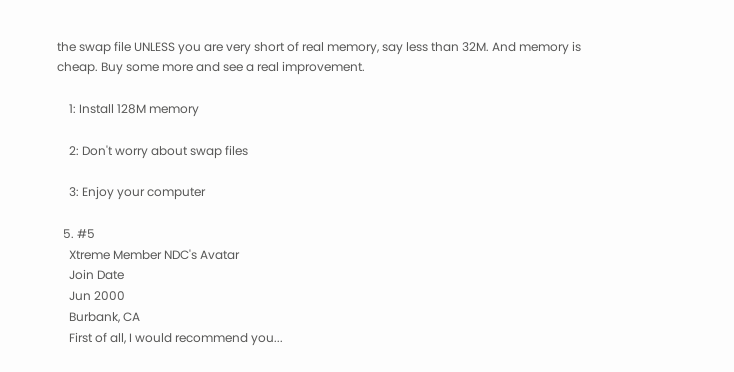the swap file UNLESS you are very short of real memory, say less than 32M. And memory is cheap. Buy some more and see a real improvement.

    1: Install 128M memory

    2: Don't worry about swap files

    3: Enjoy your computer

  5. #5
    Xtreme Member NDC's Avatar
    Join Date
    Jun 2000
    Burbank, CA
    First of all, I would recommend you...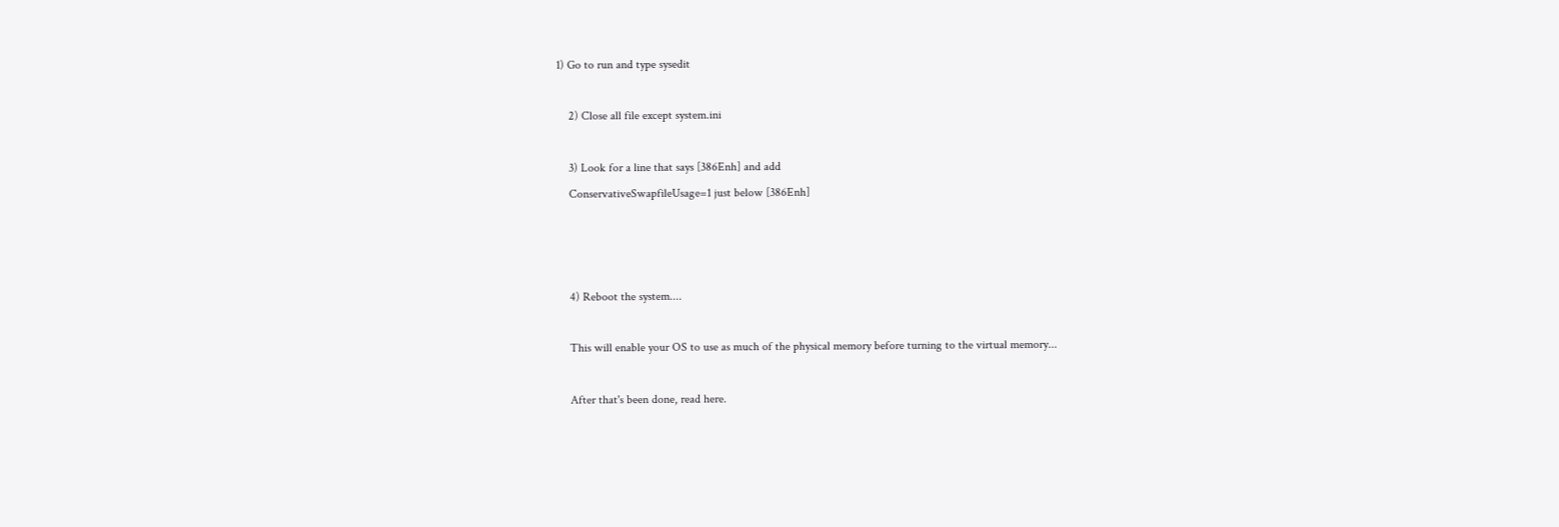1) Go to run and type sysedit

    2) Close all file except system.ini

    3) Look for a line that says [386Enh] and add
    ConservativeSwapfileUsage=1 just below [386Enh]



    4) Reboot the system....

    This will enable your OS to use as much of the physical memory before turning to the virtual memory...

    After that's been done, read here.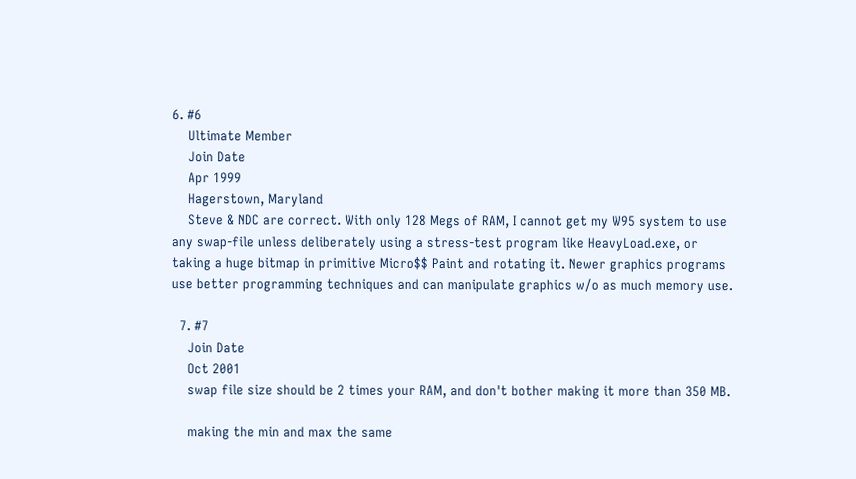6. #6
    Ultimate Member
    Join Date
    Apr 1999
    Hagerstown, Maryland
    Steve & NDC are correct. With only 128 Megs of RAM, I cannot get my W95 system to use any swap-file unless deliberately using a stress-test program like HeavyLoad.exe, or taking a huge bitmap in primitive Micro$$ Paint and rotating it. Newer graphics programs use better programming techniques and can manipulate graphics w/o as much memory use.

  7. #7
    Join Date
    Oct 2001
    swap file size should be 2 times your RAM, and don't bother making it more than 350 MB.

    making the min and max the same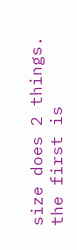size does 2 things. the first is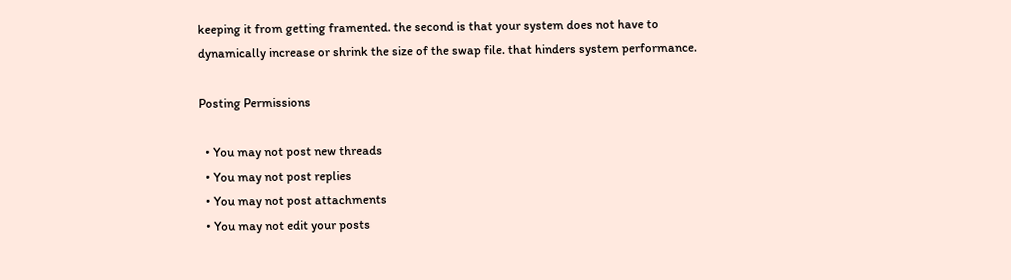keeping it from getting framented. the second is that your system does not have to dynamically increase or shrink the size of the swap file. that hinders system performance.

Posting Permissions

  • You may not post new threads
  • You may not post replies
  • You may not post attachments
  • You may not edit your posts